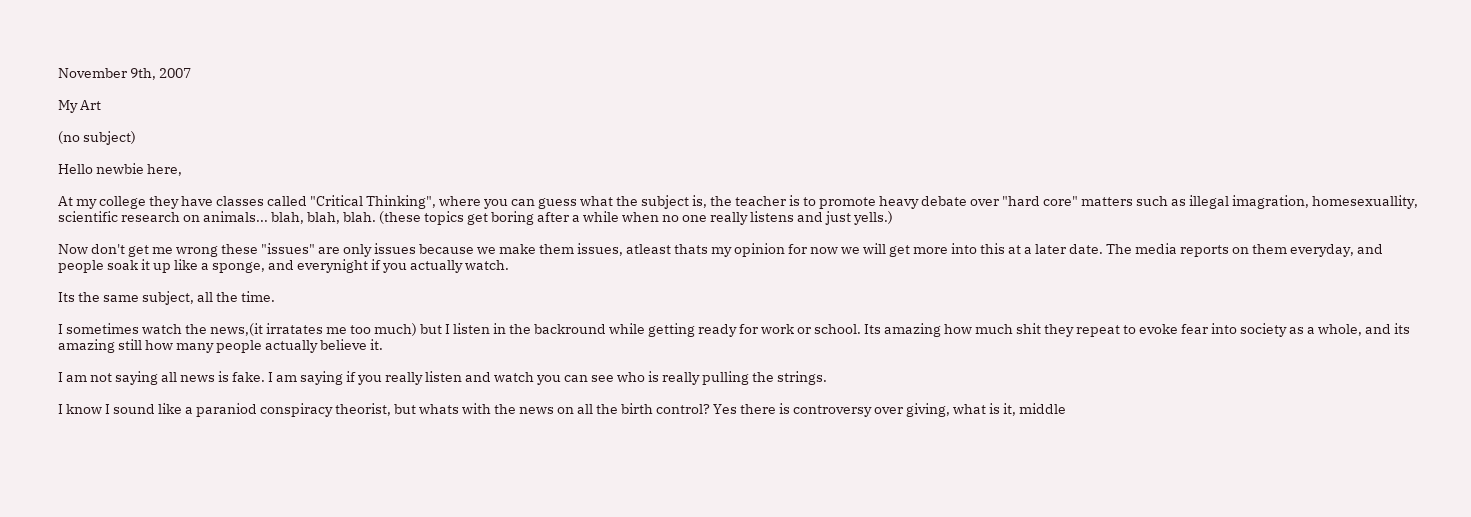November 9th, 2007

My Art

(no subject)

Hello newbie here,

At my college they have classes called "Critical Thinking", where you can guess what the subject is, the teacher is to promote heavy debate over "hard core" matters such as illegal imagration, homesexuallity, scientific research on animals... blah, blah, blah. (these topics get boring after a while when no one really listens and just yells.)

Now don't get me wrong these "issues" are only issues because we make them issues, atleast thats my opinion for now we will get more into this at a later date. The media reports on them everyday, and people soak it up like a sponge, and everynight if you actually watch.

Its the same subject, all the time.

I sometimes watch the news,(it irratates me too much) but I listen in the backround while getting ready for work or school. Its amazing how much shit they repeat to evoke fear into society as a whole, and its amazing still how many people actually believe it.

I am not saying all news is fake. I am saying if you really listen and watch you can see who is really pulling the strings.

I know I sound like a paraniod conspiracy theorist, but whats with the news on all the birth control? Yes there is controversy over giving, what is it, middle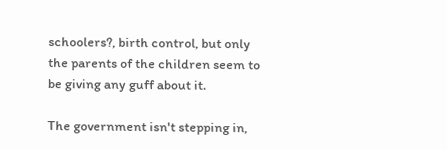schoolers?, birth control, but only the parents of the children seem to be giving any guff about it.

The government isn't stepping in,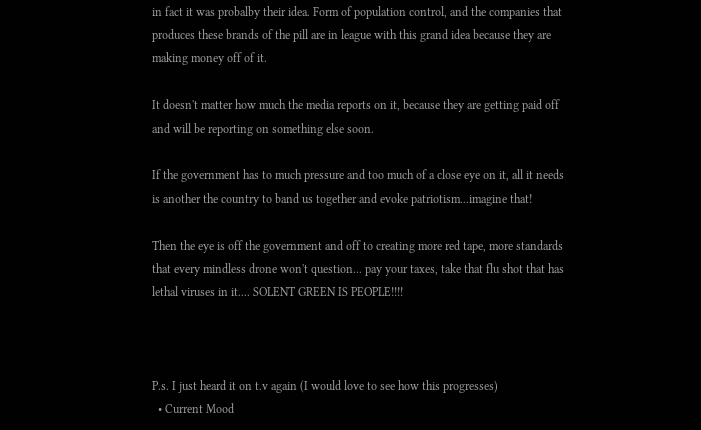in fact it was probalby their idea. Form of population control, and the companies that produces these brands of the pill are in league with this grand idea because they are making money off of it.

It doesn't matter how much the media reports on it, because they are getting paid off and will be reporting on something else soon.

If the government has to much pressure and too much of a close eye on it, all it needs is another the country to band us together and evoke patriotism...imagine that!

Then the eye is off the government and off to creating more red tape, more standards that every mindless drone won't question... pay your taxes, take that flu shot that has lethal viruses in it.... SOLENT GREEN IS PEOPLE!!!!



P.s. I just heard it on t.v again (I would love to see how this progresses)
  • Current Mood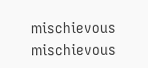mischievous mischievous